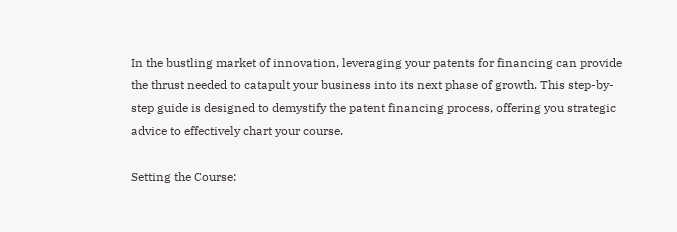In the bustling market of innovation, leveraging your patents for financing can provide the thrust needed to catapult your business into its next phase of growth. This step-by-step guide is designed to demystify the patent financing process, offering you strategic advice to effectively chart your course.

Setting the Course: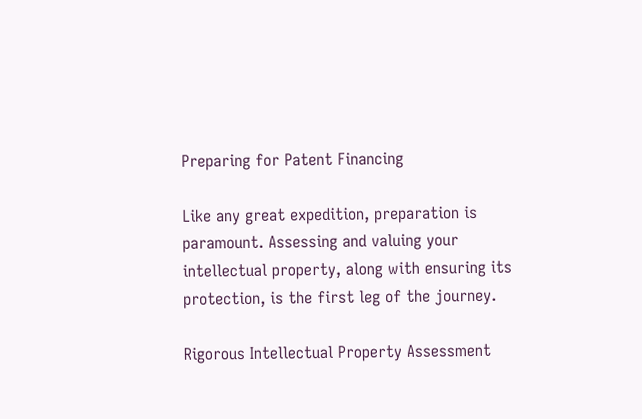Preparing for Patent Financing

Like any great expedition, preparation is paramount. Assessing and valuing your intellectual property, along with ensuring its protection, is the first leg of the journey.

Rigorous Intellectual Property Assessment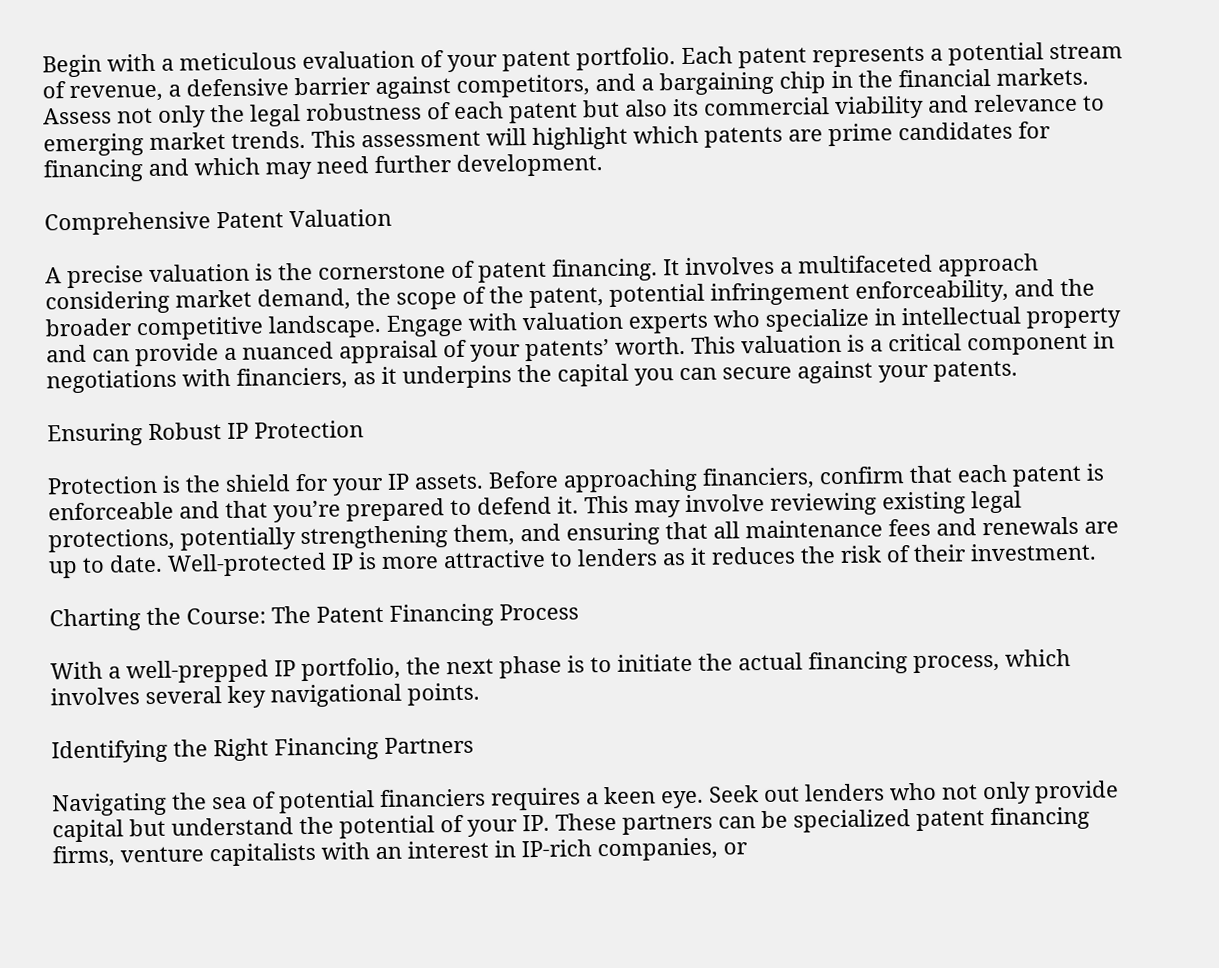Begin with a meticulous evaluation of your patent portfolio. Each patent represents a potential stream of revenue, a defensive barrier against competitors, and a bargaining chip in the financial markets. Assess not only the legal robustness of each patent but also its commercial viability and relevance to emerging market trends. This assessment will highlight which patents are prime candidates for financing and which may need further development.

Comprehensive Patent Valuation

A precise valuation is the cornerstone of patent financing. It involves a multifaceted approach considering market demand, the scope of the patent, potential infringement enforceability, and the broader competitive landscape. Engage with valuation experts who specialize in intellectual property and can provide a nuanced appraisal of your patents’ worth. This valuation is a critical component in negotiations with financiers, as it underpins the capital you can secure against your patents.

Ensuring Robust IP Protection

Protection is the shield for your IP assets. Before approaching financiers, confirm that each patent is enforceable and that you’re prepared to defend it. This may involve reviewing existing legal protections, potentially strengthening them, and ensuring that all maintenance fees and renewals are up to date. Well-protected IP is more attractive to lenders as it reduces the risk of their investment.

Charting the Course: The Patent Financing Process

With a well-prepped IP portfolio, the next phase is to initiate the actual financing process, which involves several key navigational points.

Identifying the Right Financing Partners

Navigating the sea of potential financiers requires a keen eye. Seek out lenders who not only provide capital but understand the potential of your IP. These partners can be specialized patent financing firms, venture capitalists with an interest in IP-rich companies, or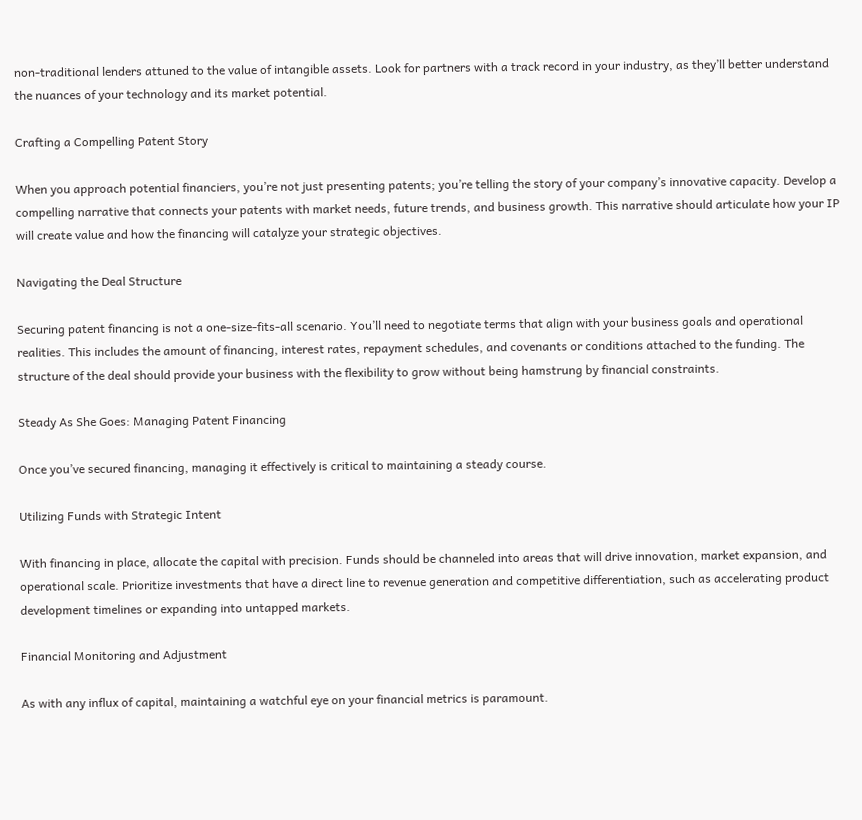non-traditional lenders attuned to the value of intangible assets. Look for partners with a track record in your industry, as they’ll better understand the nuances of your technology and its market potential.

Crafting a Compelling Patent Story

When you approach potential financiers, you’re not just presenting patents; you’re telling the story of your company’s innovative capacity. Develop a compelling narrative that connects your patents with market needs, future trends, and business growth. This narrative should articulate how your IP will create value and how the financing will catalyze your strategic objectives.

Navigating the Deal Structure

Securing patent financing is not a one-size-fits-all scenario. You’ll need to negotiate terms that align with your business goals and operational realities. This includes the amount of financing, interest rates, repayment schedules, and covenants or conditions attached to the funding. The structure of the deal should provide your business with the flexibility to grow without being hamstrung by financial constraints.

Steady As She Goes: Managing Patent Financing

Once you’ve secured financing, managing it effectively is critical to maintaining a steady course.

Utilizing Funds with Strategic Intent

With financing in place, allocate the capital with precision. Funds should be channeled into areas that will drive innovation, market expansion, and operational scale. Prioritize investments that have a direct line to revenue generation and competitive differentiation, such as accelerating product development timelines or expanding into untapped markets.

Financial Monitoring and Adjustment

As with any influx of capital, maintaining a watchful eye on your financial metrics is paramount.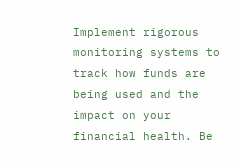Implement rigorous monitoring systems to track how funds are being used and the impact on your financial health. Be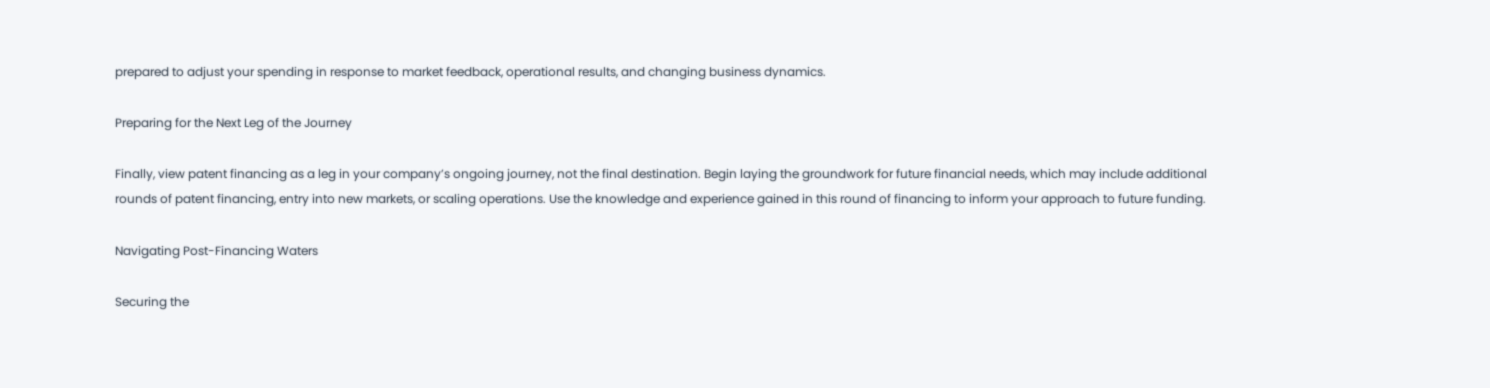prepared to adjust your spending in response to market feedback, operational results, and changing business dynamics.

Preparing for the Next Leg of the Journey

Finally, view patent financing as a leg in your company’s ongoing journey, not the final destination. Begin laying the groundwork for future financial needs, which may include additional rounds of patent financing, entry into new markets, or scaling operations. Use the knowledge and experience gained in this round of financing to inform your approach to future funding.

Navigating Post-Financing Waters

Securing the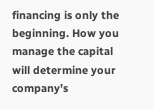financing is only the beginning. How you manage the capital will determine your company’s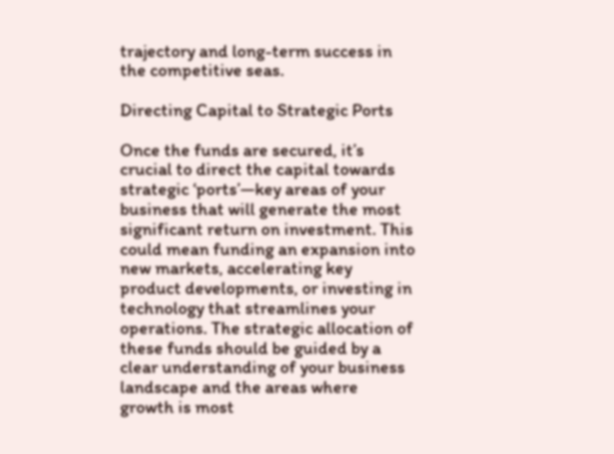trajectory and long-term success in the competitive seas.

Directing Capital to Strategic Ports

Once the funds are secured, it’s crucial to direct the capital towards strategic ‘ports’—key areas of your business that will generate the most significant return on investment. This could mean funding an expansion into new markets, accelerating key product developments, or investing in technology that streamlines your operations. The strategic allocation of these funds should be guided by a clear understanding of your business landscape and the areas where growth is most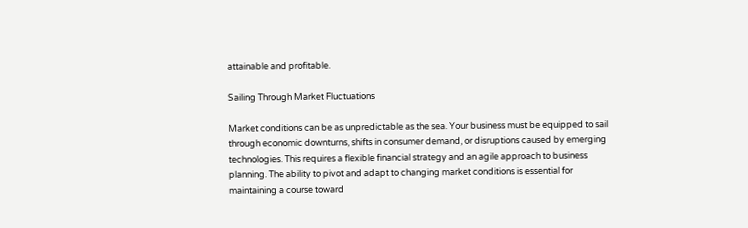attainable and profitable.

Sailing Through Market Fluctuations

Market conditions can be as unpredictable as the sea. Your business must be equipped to sail through economic downturns, shifts in consumer demand, or disruptions caused by emerging technologies. This requires a flexible financial strategy and an agile approach to business planning. The ability to pivot and adapt to changing market conditions is essential for maintaining a course toward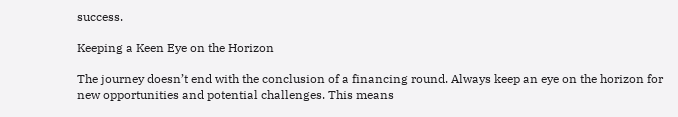success.

Keeping a Keen Eye on the Horizon

The journey doesn’t end with the conclusion of a financing round. Always keep an eye on the horizon for new opportunities and potential challenges. This means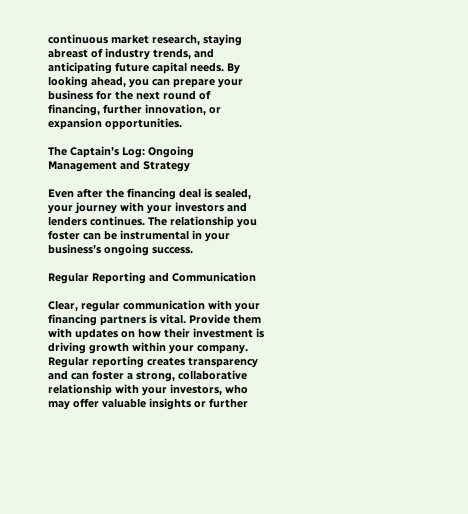continuous market research, staying abreast of industry trends, and anticipating future capital needs. By looking ahead, you can prepare your business for the next round of financing, further innovation, or expansion opportunities.

The Captain’s Log: Ongoing Management and Strategy

Even after the financing deal is sealed, your journey with your investors and lenders continues. The relationship you foster can be instrumental in your business’s ongoing success.

Regular Reporting and Communication

Clear, regular communication with your financing partners is vital. Provide them with updates on how their investment is driving growth within your company. Regular reporting creates transparency and can foster a strong, collaborative relationship with your investors, who may offer valuable insights or further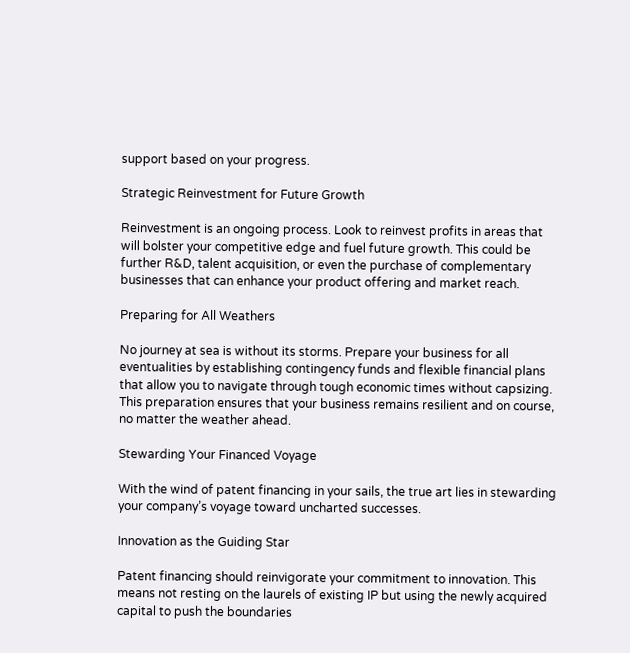support based on your progress.

Strategic Reinvestment for Future Growth

Reinvestment is an ongoing process. Look to reinvest profits in areas that will bolster your competitive edge and fuel future growth. This could be further R&D, talent acquisition, or even the purchase of complementary businesses that can enhance your product offering and market reach.

Preparing for All Weathers

No journey at sea is without its storms. Prepare your business for all eventualities by establishing contingency funds and flexible financial plans that allow you to navigate through tough economic times without capsizing. This preparation ensures that your business remains resilient and on course, no matter the weather ahead.

Stewarding Your Financed Voyage

With the wind of patent financing in your sails, the true art lies in stewarding your company’s voyage toward uncharted successes.

Innovation as the Guiding Star

Patent financing should reinvigorate your commitment to innovation. This means not resting on the laurels of existing IP but using the newly acquired capital to push the boundaries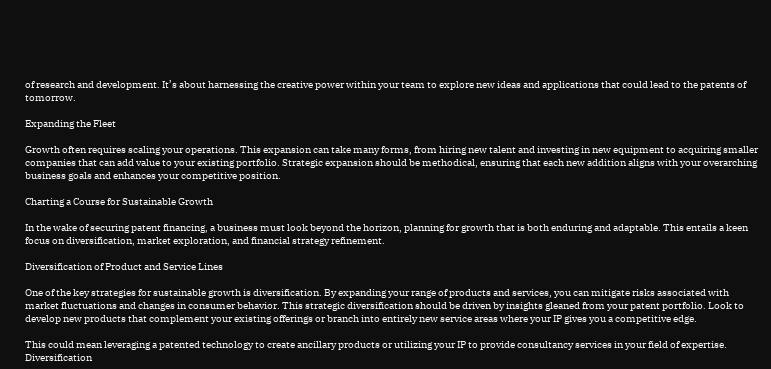of research and development. It’s about harnessing the creative power within your team to explore new ideas and applications that could lead to the patents of tomorrow.

Expanding the Fleet

Growth often requires scaling your operations. This expansion can take many forms, from hiring new talent and investing in new equipment to acquiring smaller companies that can add value to your existing portfolio. Strategic expansion should be methodical, ensuring that each new addition aligns with your overarching business goals and enhances your competitive position.

Charting a Course for Sustainable Growth

In the wake of securing patent financing, a business must look beyond the horizon, planning for growth that is both enduring and adaptable. This entails a keen focus on diversification, market exploration, and financial strategy refinement.

Diversification of Product and Service Lines

One of the key strategies for sustainable growth is diversification. By expanding your range of products and services, you can mitigate risks associated with market fluctuations and changes in consumer behavior. This strategic diversification should be driven by insights gleaned from your patent portfolio. Look to develop new products that complement your existing offerings or branch into entirely new service areas where your IP gives you a competitive edge.

This could mean leveraging a patented technology to create ancillary products or utilizing your IP to provide consultancy services in your field of expertise. Diversification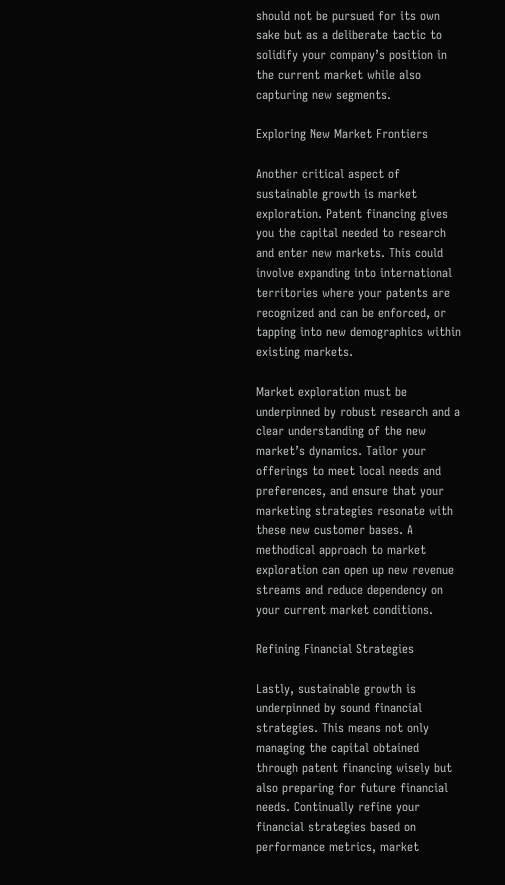should not be pursued for its own sake but as a deliberate tactic to solidify your company’s position in the current market while also capturing new segments.

Exploring New Market Frontiers

Another critical aspect of sustainable growth is market exploration. Patent financing gives you the capital needed to research and enter new markets. This could involve expanding into international territories where your patents are recognized and can be enforced, or tapping into new demographics within existing markets.

Market exploration must be underpinned by robust research and a clear understanding of the new market’s dynamics. Tailor your offerings to meet local needs and preferences, and ensure that your marketing strategies resonate with these new customer bases. A methodical approach to market exploration can open up new revenue streams and reduce dependency on your current market conditions.

Refining Financial Strategies

Lastly, sustainable growth is underpinned by sound financial strategies. This means not only managing the capital obtained through patent financing wisely but also preparing for future financial needs. Continually refine your financial strategies based on performance metrics, market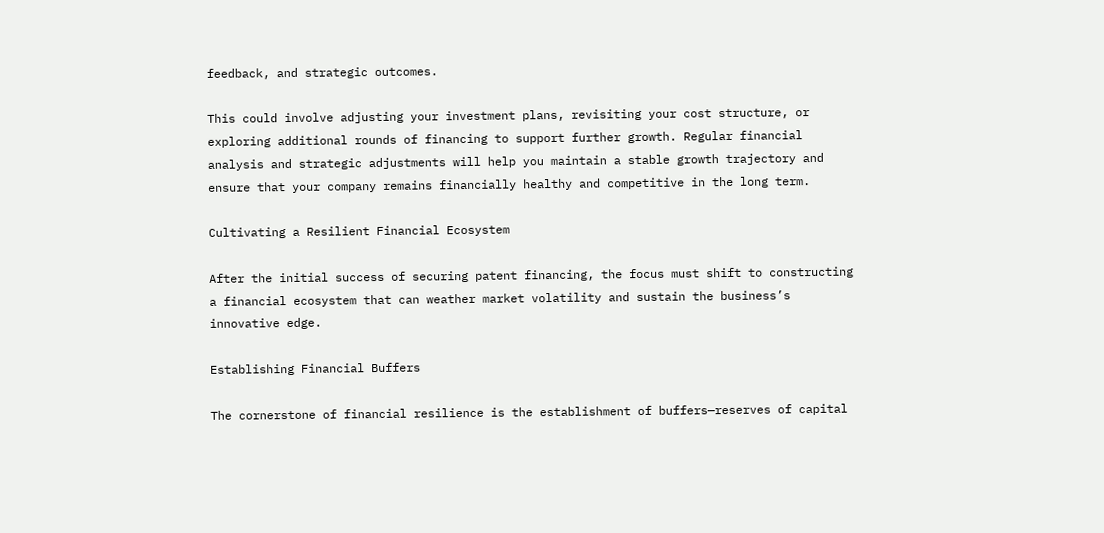feedback, and strategic outcomes.

This could involve adjusting your investment plans, revisiting your cost structure, or exploring additional rounds of financing to support further growth. Regular financial analysis and strategic adjustments will help you maintain a stable growth trajectory and ensure that your company remains financially healthy and competitive in the long term.

Cultivating a Resilient Financial Ecosystem

After the initial success of securing patent financing, the focus must shift to constructing a financial ecosystem that can weather market volatility and sustain the business’s innovative edge.

Establishing Financial Buffers

The cornerstone of financial resilience is the establishment of buffers—reserves of capital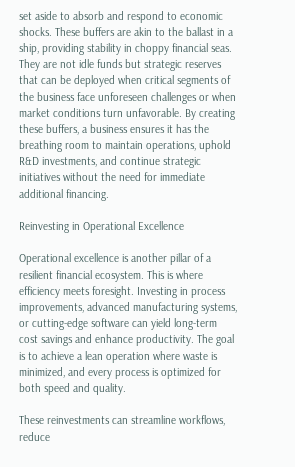set aside to absorb and respond to economic shocks. These buffers are akin to the ballast in a ship, providing stability in choppy financial seas. They are not idle funds but strategic reserves that can be deployed when critical segments of the business face unforeseen challenges or when market conditions turn unfavorable. By creating these buffers, a business ensures it has the breathing room to maintain operations, uphold R&D investments, and continue strategic initiatives without the need for immediate additional financing.

Reinvesting in Operational Excellence

Operational excellence is another pillar of a resilient financial ecosystem. This is where efficiency meets foresight. Investing in process improvements, advanced manufacturing systems, or cutting-edge software can yield long-term cost savings and enhance productivity. The goal is to achieve a lean operation where waste is minimized, and every process is optimized for both speed and quality.

These reinvestments can streamline workflows, reduce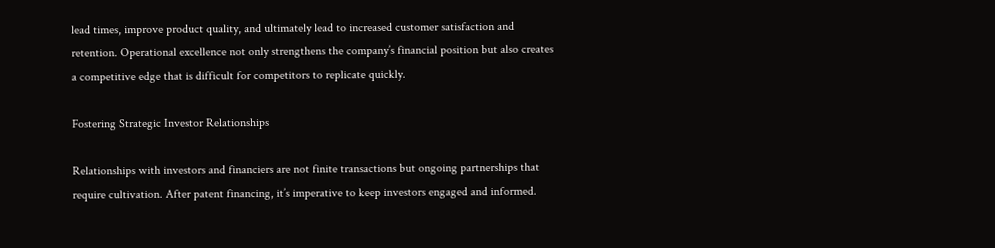lead times, improve product quality, and ultimately lead to increased customer satisfaction and retention. Operational excellence not only strengthens the company’s financial position but also creates a competitive edge that is difficult for competitors to replicate quickly.

Fostering Strategic Investor Relationships

Relationships with investors and financiers are not finite transactions but ongoing partnerships that require cultivation. After patent financing, it’s imperative to keep investors engaged and informed.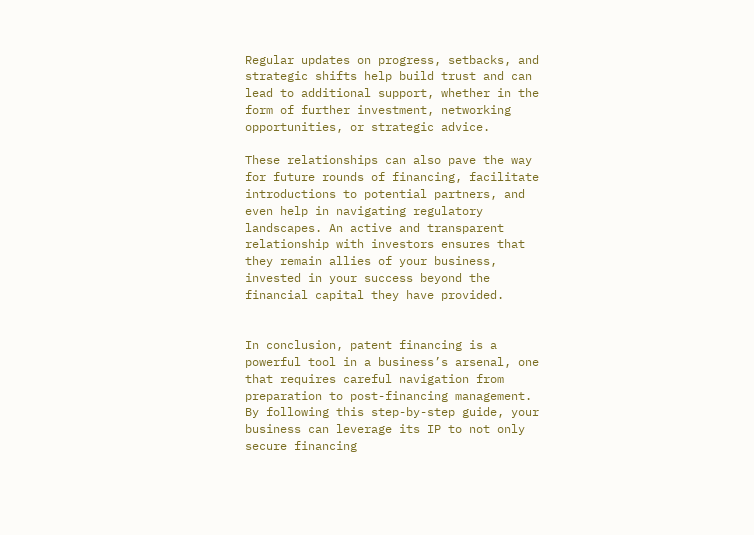Regular updates on progress, setbacks, and strategic shifts help build trust and can lead to additional support, whether in the form of further investment, networking opportunities, or strategic advice.

These relationships can also pave the way for future rounds of financing, facilitate introductions to potential partners, and even help in navigating regulatory landscapes. An active and transparent relationship with investors ensures that they remain allies of your business, invested in your success beyond the financial capital they have provided.


In conclusion, patent financing is a powerful tool in a business’s arsenal, one that requires careful navigation from preparation to post-financing management. By following this step-by-step guide, your business can leverage its IP to not only secure financing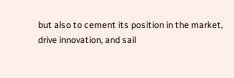but also to cement its position in the market, drive innovation, and sail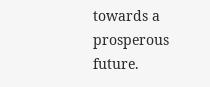towards a prosperous future.